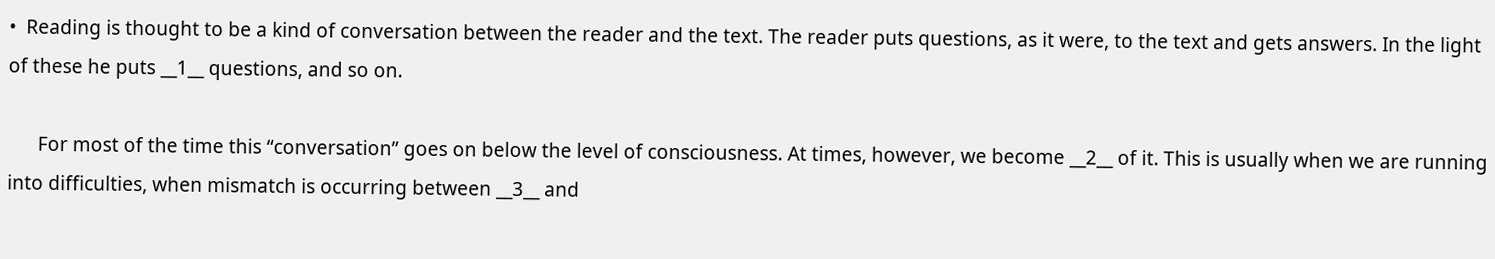•  Reading is thought to be a kind of conversation between the reader and the text. The reader puts questions, as it were, to the text and gets answers. In the light of these he puts __1__ questions, and so on.

      For most of the time this “conversation” goes on below the level of consciousness. At times, however, we become __2__ of it. This is usually when we are running into difficulties, when mismatch is occurring between __3__ and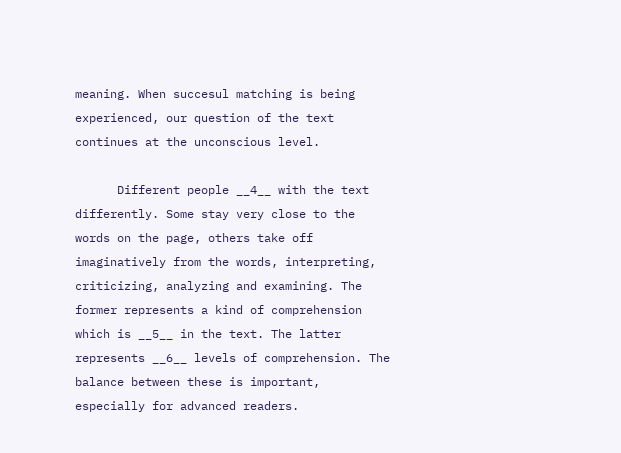meaning. When succesul matching is being experienced, our question of the text continues at the unconscious level.

      Different people __4__ with the text differently. Some stay very close to the words on the page, others take off imaginatively from the words, interpreting, criticizing, analyzing and examining. The former represents a kind of comprehension which is __5__ in the text. The latter represents __6__ levels of comprehension. The balance between these is important, especially for advanced readers.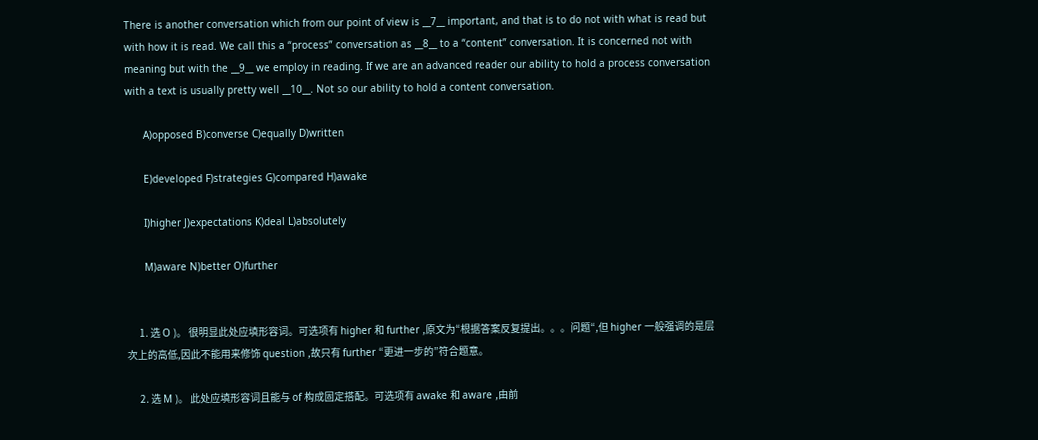There is another conversation which from our point of view is __7__ important, and that is to do not with what is read but with how it is read. We call this a “process” conversation as __8__ to a “content” conversation. It is concerned not with meaning but with the __9__ we employ in reading. If we are an advanced reader our ability to hold a process conversation with a text is usually pretty well __10__. Not so our ability to hold a content conversation.

      A)opposed B)converse C)equally D)written

      E)developed F)strategies G)compared H)awake

      I)higher J)expectations K)deal L)absolutely

      M)aware N)better O)further


      1. 选 O )。 很明显此处应填形容词。可选项有 higher 和 further ,原文为“根据答案反复提出。。。问题“,但 higher 一般强调的是层次上的高低,因此不能用来修饰 question ,故只有 further “更进一步的”符合题意。

      2. 选 M )。 此处应填形容词且能与 of 构成固定搭配。可选项有 awake 和 aware ,由前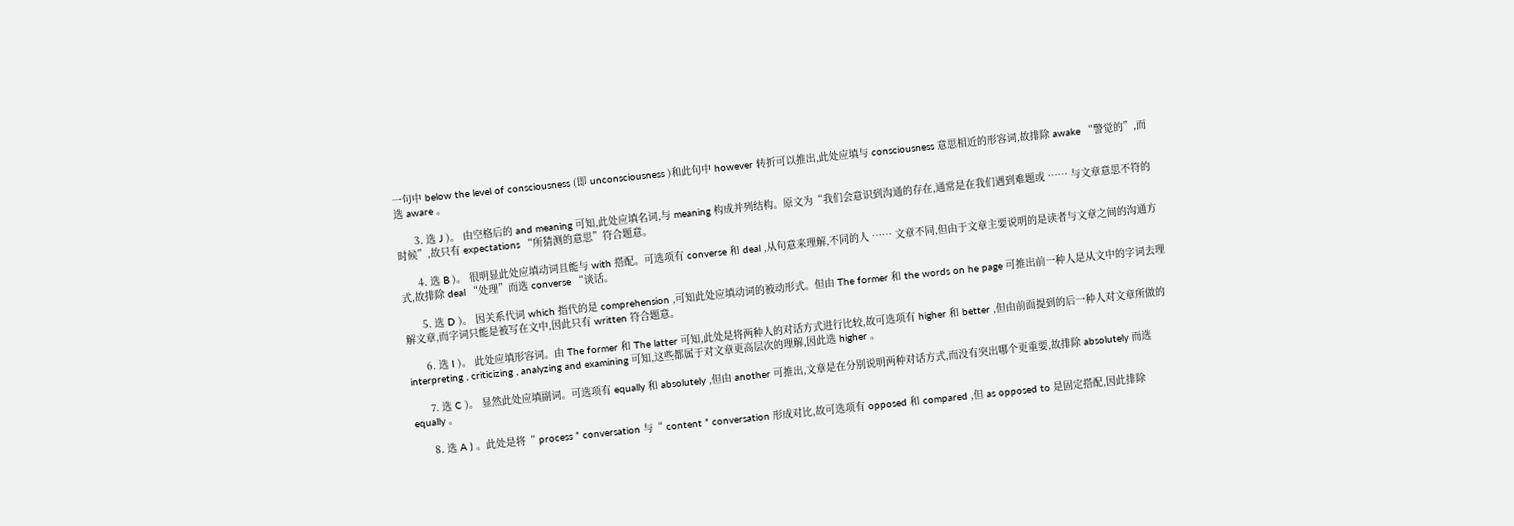一句中 below the level of consciousness (即 unconsciousness )和此句中 however 转折可以推出,此处应填与 consciousness 意思相近的形容词,故排除 awake “警觉的”,而选 aware 。

      3. 选 J )。 由空格后的 and meaning 可知,此处应填名词,与 meaning 构成并列结构。原文为“我们会意识到沟通的存在,通常是在我们遇到难题或 …… 与文章意思不符的时候”,故只有 expectations “所猜测的意思”符合题意。

      4. 选 B )。 很明显此处应填动词且能与 with 搭配。可选项有 converse 和 deal ,从句意来理解,不同的人 …… 文章不同,但由于文章主要说明的是读者与文章之间的沟通方式,故排除 deal “处理”而选 converse “谈话。

      5. 选 D )。 因关系代词 which 指代的是 comprehension ,可知此处应填动词的被动形式。但由 The former 和 the words on he page 可推出前一种人是从文中的字词去理解文章,而字词只能是被写在文中,因此只有 written 符合题意。

      6. 选 I )。 此处应填形容词。由 The former 和 The latter 可知,此处是将两种人的对话方式进行比较,故可选项有 higher 和 better ,但由前面提到的后一种人对文章所做的 interpreting , criticizing , analyzing and examining 可知,这些都属于对文章更高层次的理解,因此选 higher 。

      7. 选 C )。 显然此处应填副词。可选项有 equally 和 absolutely ,但由 another 可推出,文章是在分别说明两种对话方式,而没有突出哪个更重要,故排除 absolutely 而选 equally 。

      8. 选 A ) 。此处是将“ process ” conversation 与“ content ” conversation 形成对比,故可选项有 opposed 和 compared ,但 as opposed to 是固定搭配,因此排除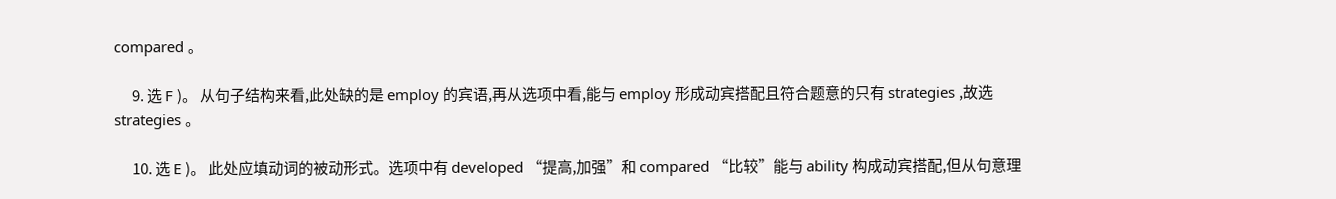compared 。

      9. 选 F )。 从句子结构来看,此处缺的是 employ 的宾语,再从选项中看,能与 employ 形成动宾搭配且符合题意的只有 strategies ,故选 strategies 。

      10. 选 E )。 此处应填动词的被动形式。选项中有 developed “提高,加强”和 compared “比较”能与 ability 构成动宾搭配,但从句意理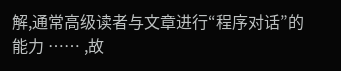解,通常高级读者与文章进行“程序对话”的能力 …… ,故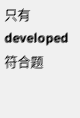只有 developed 符合题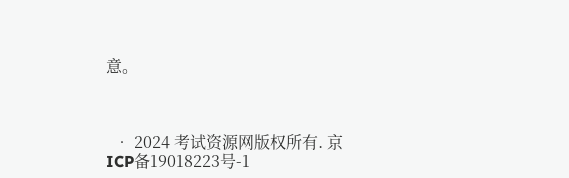意。



  • 2024 考试资源网版权所有. 京ICP备19018223号-1